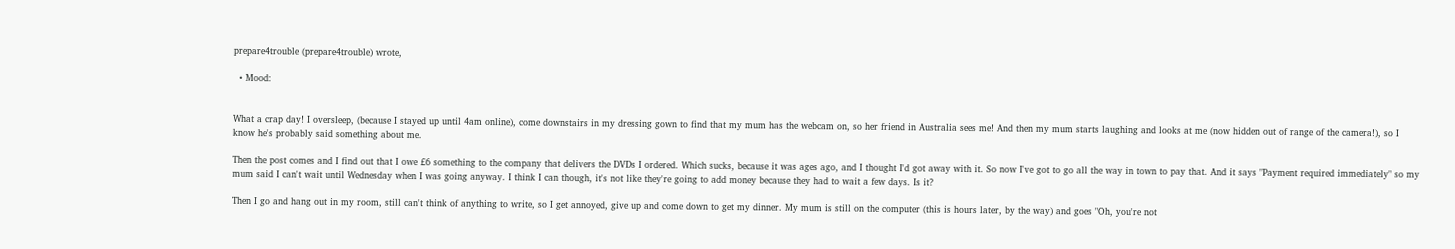prepare4trouble (prepare4trouble) wrote,

  • Mood:


What a crap day! I oversleep, (because I stayed up until 4am online), come downstairs in my dressing gown to find that my mum has the webcam on, so her friend in Australia sees me! And then my mum starts laughing and looks at me (now hidden out of range of the camera!), so I know he's probably said something about me.

Then the post comes and I find out that I owe £6 something to the company that delivers the DVDs I ordered. Which sucks, because it was ages ago, and I thought I'd got away with it. So now I've got to go all the way in town to pay that. And it says "Payment required immediately" so my mum said I can't wait until Wednesday when I was going anyway. I think I can though, it's not like they're going to add money because they had to wait a few days. Is it?

Then I go and hang out in my room, still can't think of anything to write, so I get annoyed, give up and come down to get my dinner. My mum is still on the computer (this is hours later, by the way) and goes "Oh, you're not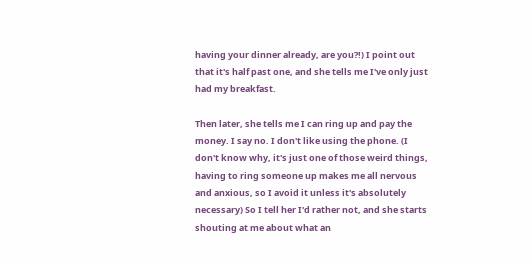having your dinner already, are you?!) I point out that it's half past one, and she tells me I've only just had my breakfast.

Then later, she tells me I can ring up and pay the money. I say no. I don't like using the phone. (I don't know why, it's just one of those weird things, having to ring someone up makes me all nervous and anxious, so I avoid it unless it's absolutely necessary) So I tell her I'd rather not, and she starts shouting at me about what an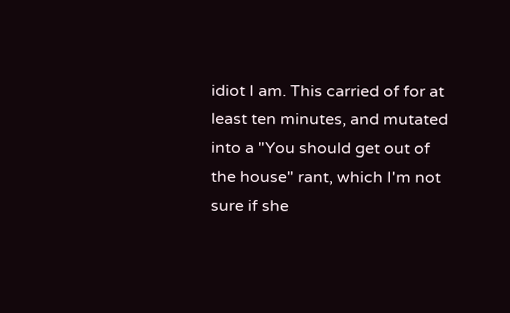idiot I am. This carried of for at least ten minutes, and mutated into a "You should get out of the house" rant, which I'm not sure if she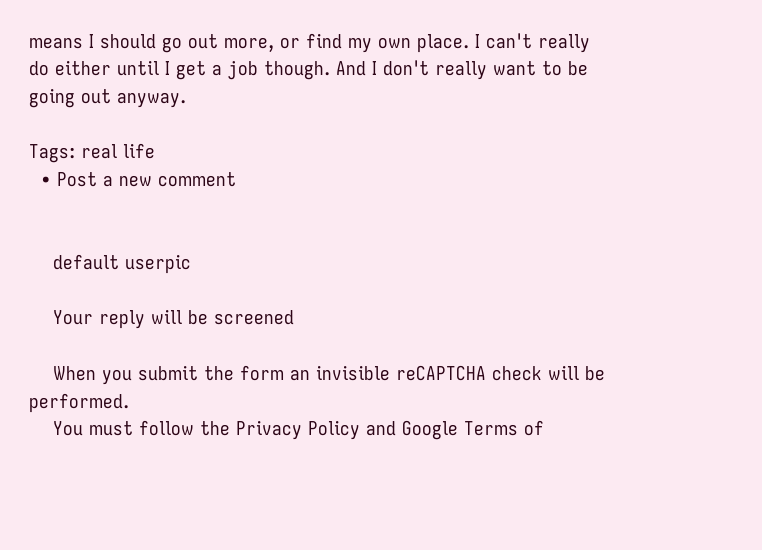means I should go out more, or find my own place. I can't really do either until I get a job though. And I don't really want to be going out anyway.

Tags: real life
  • Post a new comment


    default userpic

    Your reply will be screened

    When you submit the form an invisible reCAPTCHA check will be performed.
    You must follow the Privacy Policy and Google Terms of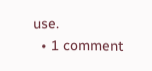use.
  • 1 comment